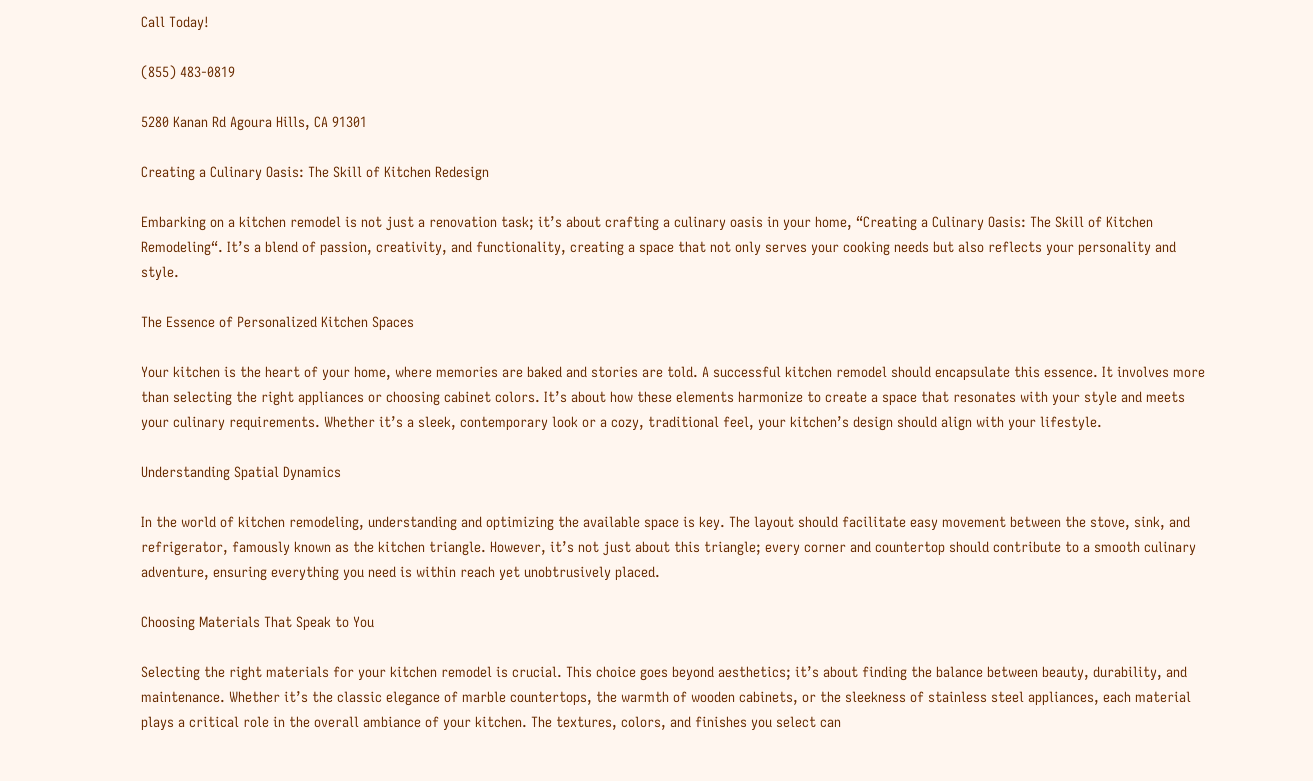Call Today!

(855) 483-0819

5280 Kanan Rd Agoura Hills, CA 91301

Creating a Culinary Oasis: The Skill of Kitchen Redesign

Embarking on a kitchen remodel is not just a renovation task; it’s about crafting a culinary oasis in your home, “Creating a Culinary Oasis: The Skill of Kitchen Remodeling“. It’s a blend of passion, creativity, and functionality, creating a space that not only serves your cooking needs but also reflects your personality and style.

The Essence of Personalized Kitchen Spaces

Your kitchen is the heart of your home, where memories are baked and stories are told. A successful kitchen remodel should encapsulate this essence. It involves more than selecting the right appliances or choosing cabinet colors. It’s about how these elements harmonize to create a space that resonates with your style and meets your culinary requirements. Whether it’s a sleek, contemporary look or a cozy, traditional feel, your kitchen’s design should align with your lifestyle.

Understanding Spatial Dynamics

In the world of kitchen remodeling, understanding and optimizing the available space is key. The layout should facilitate easy movement between the stove, sink, and refrigerator, famously known as the kitchen triangle. However, it’s not just about this triangle; every corner and countertop should contribute to a smooth culinary adventure, ensuring everything you need is within reach yet unobtrusively placed.

Choosing Materials That Speak to You

Selecting the right materials for your kitchen remodel is crucial. This choice goes beyond aesthetics; it’s about finding the balance between beauty, durability, and maintenance. Whether it’s the classic elegance of marble countertops, the warmth of wooden cabinets, or the sleekness of stainless steel appliances, each material plays a critical role in the overall ambiance of your kitchen. The textures, colors, and finishes you select can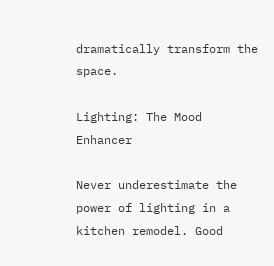dramatically transform the space.

Lighting: The Mood Enhancer

Never underestimate the power of lighting in a kitchen remodel. Good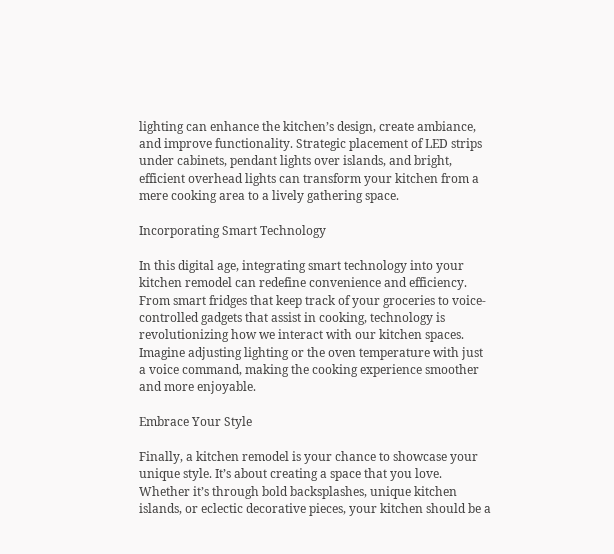lighting can enhance the kitchen’s design, create ambiance, and improve functionality. Strategic placement of LED strips under cabinets, pendant lights over islands, and bright, efficient overhead lights can transform your kitchen from a mere cooking area to a lively gathering space.

Incorporating Smart Technology

In this digital age, integrating smart technology into your kitchen remodel can redefine convenience and efficiency. From smart fridges that keep track of your groceries to voice-controlled gadgets that assist in cooking, technology is revolutionizing how we interact with our kitchen spaces. Imagine adjusting lighting or the oven temperature with just a voice command, making the cooking experience smoother and more enjoyable.

Embrace Your Style

Finally, a kitchen remodel is your chance to showcase your unique style. It’s about creating a space that you love. Whether it’s through bold backsplashes, unique kitchen islands, or eclectic decorative pieces, your kitchen should be a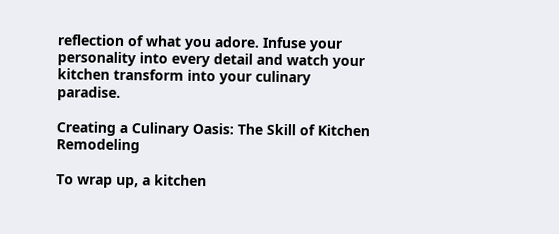reflection of what you adore. Infuse your personality into every detail and watch your kitchen transform into your culinary paradise.

Creating a Culinary Oasis: The Skill of Kitchen Remodeling

To wrap up, a kitchen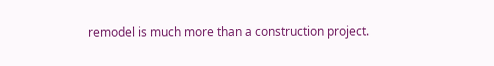remodel is much more than a construction project.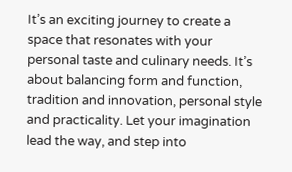It’s an exciting journey to create a space that resonates with your personal taste and culinary needs. It’s about balancing form and function, tradition and innovation, personal style and practicality. Let your imagination lead the way, and step into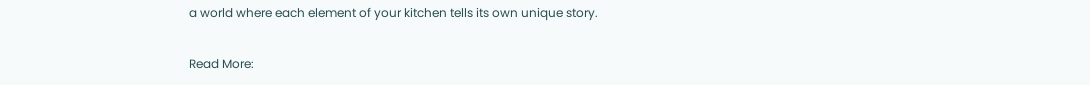a world where each element of your kitchen tells its own unique story.

Read More: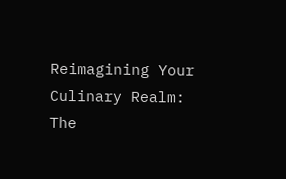Reimagining Your Culinary Realm: The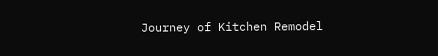Journey of Kitchen Remodel